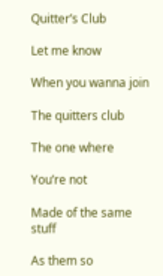Quitter’s Club

Let me know

When you wanna join

The quitters club

The one where

You’re not

Made of the same stuff

As them so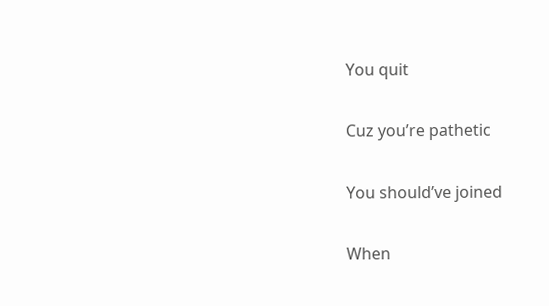You quit

Cuz you’re pathetic

You should’ve joined

When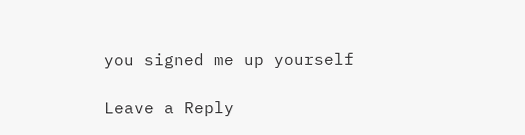you signed me up yourself

Leave a Reply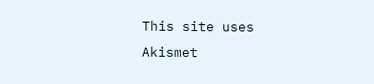This site uses Akismet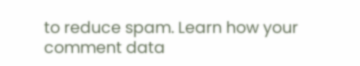to reduce spam. Learn how your comment data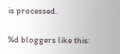is processed.

%d bloggers like this: